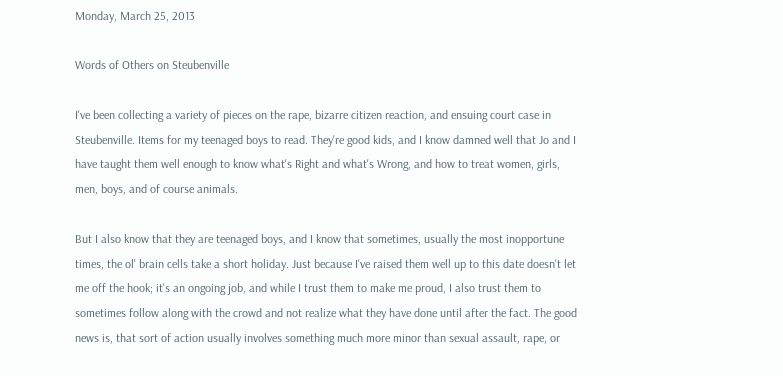Monday, March 25, 2013

Words of Others on Steubenville

I've been collecting a variety of pieces on the rape, bizarre citizen reaction, and ensuing court case in Steubenville. Items for my teenaged boys to read. They're good kids, and I know damned well that Jo and I have taught them well enough to know what's Right and what's Wrong, and how to treat women, girls, men, boys, and of course animals.

But I also know that they are teenaged boys, and I know that sometimes, usually the most inopportune times, the ol' brain cells take a short holiday. Just because I've raised them well up to this date doesn't let me off the hook; it's an ongoing job, and while I trust them to make me proud, I also trust them to sometimes follow along with the crowd and not realize what they have done until after the fact. The good news is, that sort of action usually involves something much more minor than sexual assault, rape, or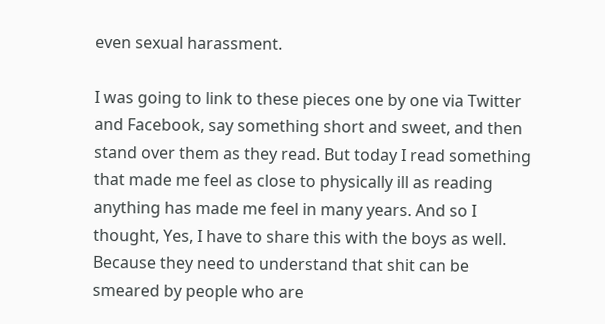even sexual harassment.

I was going to link to these pieces one by one via Twitter and Facebook, say something short and sweet, and then stand over them as they read. But today I read something that made me feel as close to physically ill as reading anything has made me feel in many years. And so I thought, Yes, I have to share this with the boys as well. Because they need to understand that shit can be smeared by people who are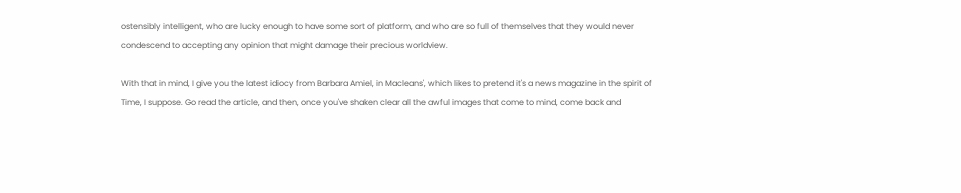ostensibly intelligent, who are lucky enough to have some sort of platform, and who are so full of themselves that they would never condescend to accepting any opinion that might damage their precious worldview.

With that in mind, I give you the latest idiocy from Barbara Amiel, in Macleans', which likes to pretend it's a news magazine in the spirit of Time, I suppose. Go read the article, and then, once you've shaken clear all the awful images that come to mind, come back and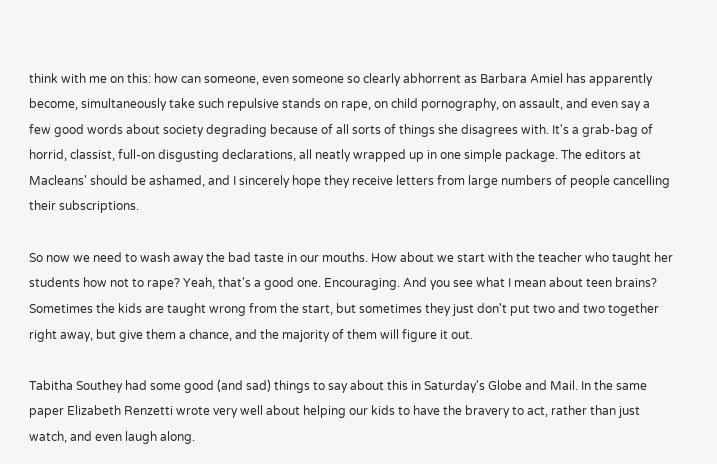think with me on this: how can someone, even someone so clearly abhorrent as Barbara Amiel has apparently become, simultaneously take such repulsive stands on rape, on child pornography, on assault, and even say a few good words about society degrading because of all sorts of things she disagrees with. It's a grab-bag of horrid, classist, full-on disgusting declarations, all neatly wrapped up in one simple package. The editors at Macleans' should be ashamed, and I sincerely hope they receive letters from large numbers of people cancelling their subscriptions.

So now we need to wash away the bad taste in our mouths. How about we start with the teacher who taught her students how not to rape? Yeah, that's a good one. Encouraging. And you see what I mean about teen brains? Sometimes the kids are taught wrong from the start, but sometimes they just don't put two and two together right away, but give them a chance, and the majority of them will figure it out.

Tabitha Southey had some good (and sad) things to say about this in Saturday's Globe and Mail. In the same paper Elizabeth Renzetti wrote very well about helping our kids to have the bravery to act, rather than just watch, and even laugh along.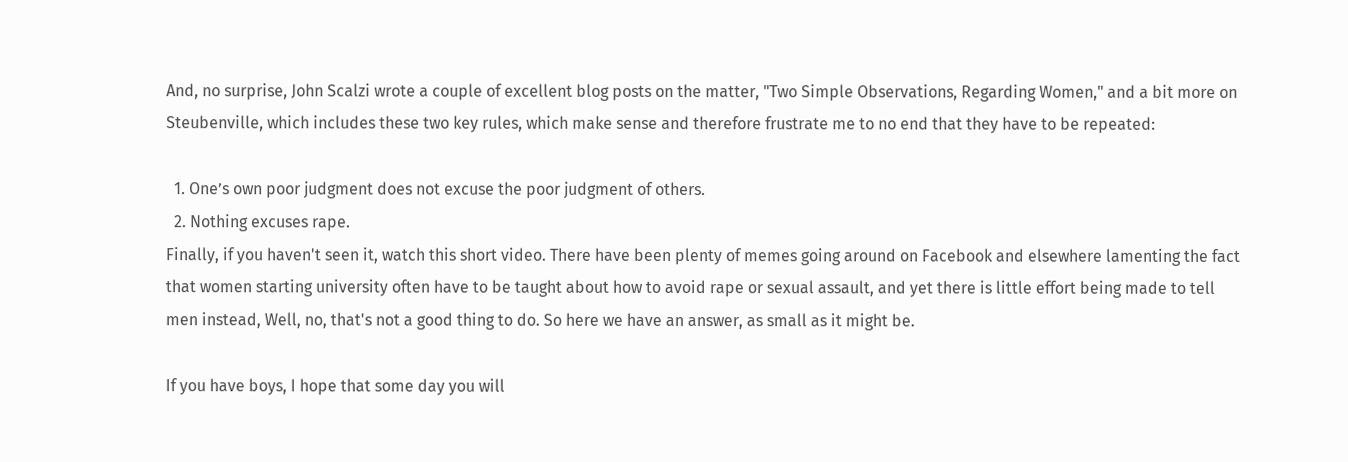And, no surprise, John Scalzi wrote a couple of excellent blog posts on the matter, "Two Simple Observations, Regarding Women," and a bit more on Steubenville, which includes these two key rules, which make sense and therefore frustrate me to no end that they have to be repeated:

  1. One’s own poor judgment does not excuse the poor judgment of others.
  2. Nothing excuses rape.
Finally, if you haven't seen it, watch this short video. There have been plenty of memes going around on Facebook and elsewhere lamenting the fact that women starting university often have to be taught about how to avoid rape or sexual assault, and yet there is little effort being made to tell men instead, Well, no, that's not a good thing to do. So here we have an answer, as small as it might be.

If you have boys, I hope that some day you will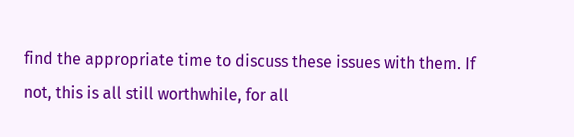find the appropriate time to discuss these issues with them. If not, this is all still worthwhile, for all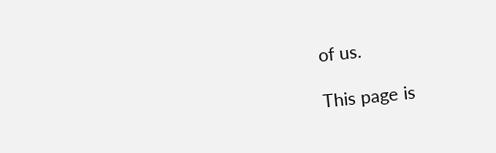of us.

This page is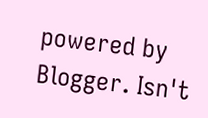powered by Blogger. Isn't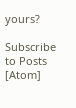yours?

Subscribe to Posts [Atom]